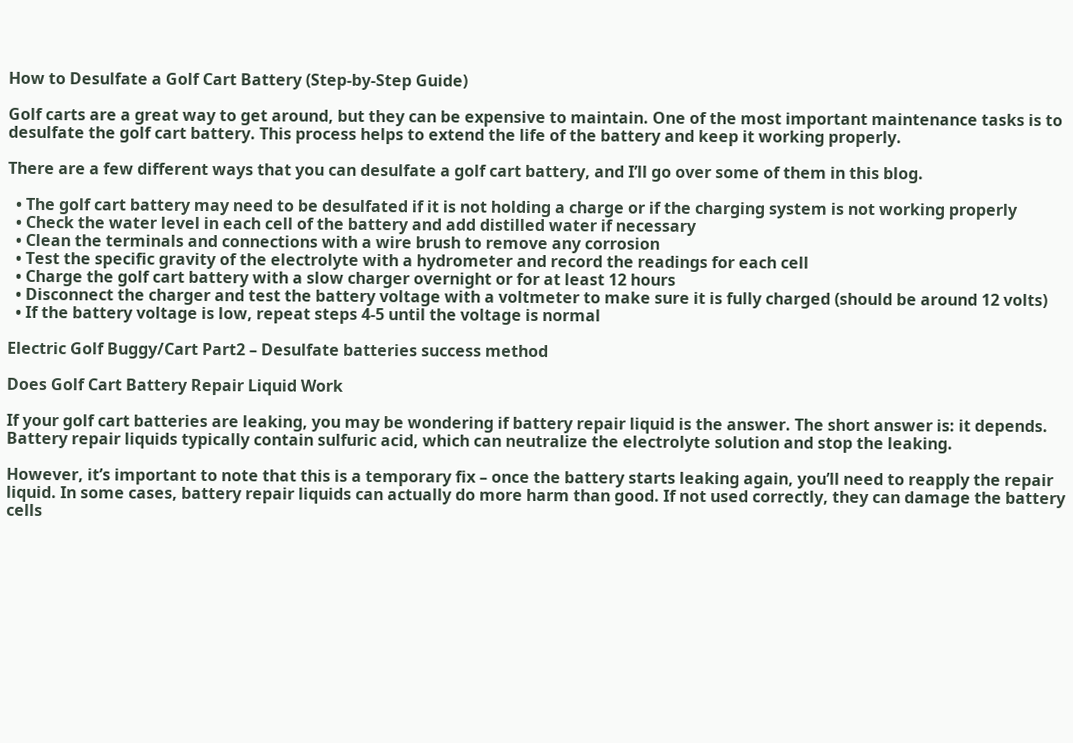How to Desulfate a Golf Cart Battery (Step-by-Step Guide)

Golf carts are a great way to get around, but they can be expensive to maintain. One of the most important maintenance tasks is to desulfate the golf cart battery. This process helps to extend the life of the battery and keep it working properly.

There are a few different ways that you can desulfate a golf cart battery, and I’ll go over some of them in this blog.

  • The golf cart battery may need to be desulfated if it is not holding a charge or if the charging system is not working properly
  • Check the water level in each cell of the battery and add distilled water if necessary
  • Clean the terminals and connections with a wire brush to remove any corrosion
  • Test the specific gravity of the electrolyte with a hydrometer and record the readings for each cell
  • Charge the golf cart battery with a slow charger overnight or for at least 12 hours
  • Disconnect the charger and test the battery voltage with a voltmeter to make sure it is fully charged (should be around 12 volts)
  • If the battery voltage is low, repeat steps 4-5 until the voltage is normal

Electric Golf Buggy/Cart Part2 – Desulfate batteries success method

Does Golf Cart Battery Repair Liquid Work

If your golf cart batteries are leaking, you may be wondering if battery repair liquid is the answer. The short answer is: it depends. Battery repair liquids typically contain sulfuric acid, which can neutralize the electrolyte solution and stop the leaking.

However, it’s important to note that this is a temporary fix – once the battery starts leaking again, you’ll need to reapply the repair liquid. In some cases, battery repair liquids can actually do more harm than good. If not used correctly, they can damage the battery cells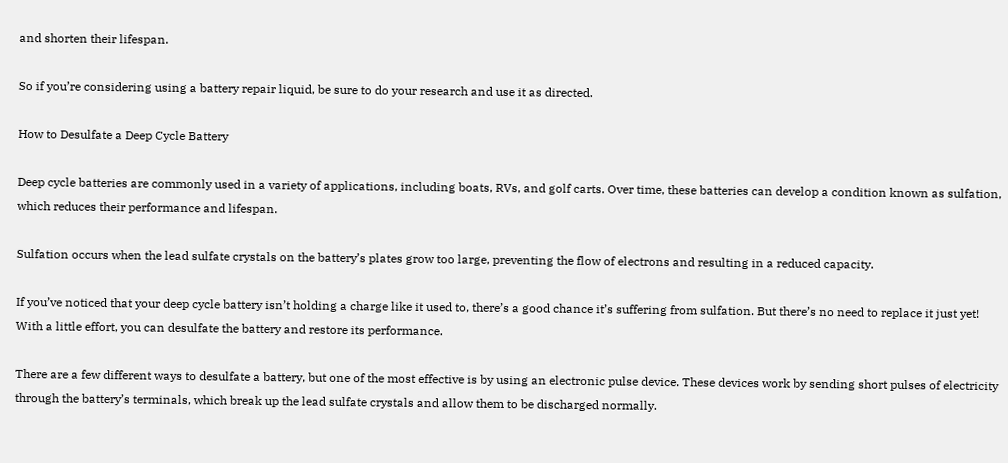and shorten their lifespan.

So if you’re considering using a battery repair liquid, be sure to do your research and use it as directed.

How to Desulfate a Deep Cycle Battery

Deep cycle batteries are commonly used in a variety of applications, including boats, RVs, and golf carts. Over time, these batteries can develop a condition known as sulfation, which reduces their performance and lifespan.

Sulfation occurs when the lead sulfate crystals on the battery’s plates grow too large, preventing the flow of electrons and resulting in a reduced capacity.

If you’ve noticed that your deep cycle battery isn’t holding a charge like it used to, there’s a good chance it’s suffering from sulfation. But there’s no need to replace it just yet! With a little effort, you can desulfate the battery and restore its performance.

There are a few different ways to desulfate a battery, but one of the most effective is by using an electronic pulse device. These devices work by sending short pulses of electricity through the battery’s terminals, which break up the lead sulfate crystals and allow them to be discharged normally.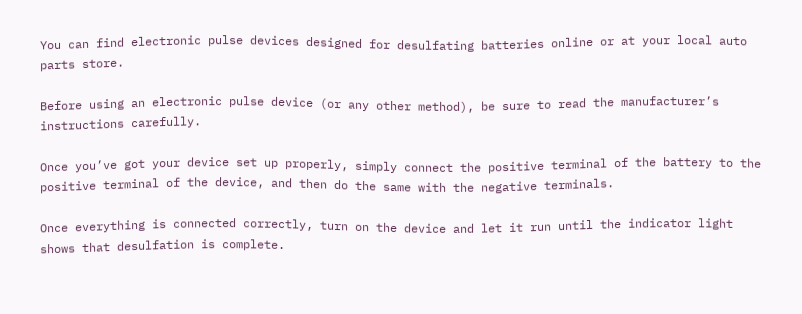You can find electronic pulse devices designed for desulfating batteries online or at your local auto parts store.

Before using an electronic pulse device (or any other method), be sure to read the manufacturer’s instructions carefully.

Once you’ve got your device set up properly, simply connect the positive terminal of the battery to the positive terminal of the device, and then do the same with the negative terminals.

Once everything is connected correctly, turn on the device and let it run until the indicator light shows that desulfation is complete.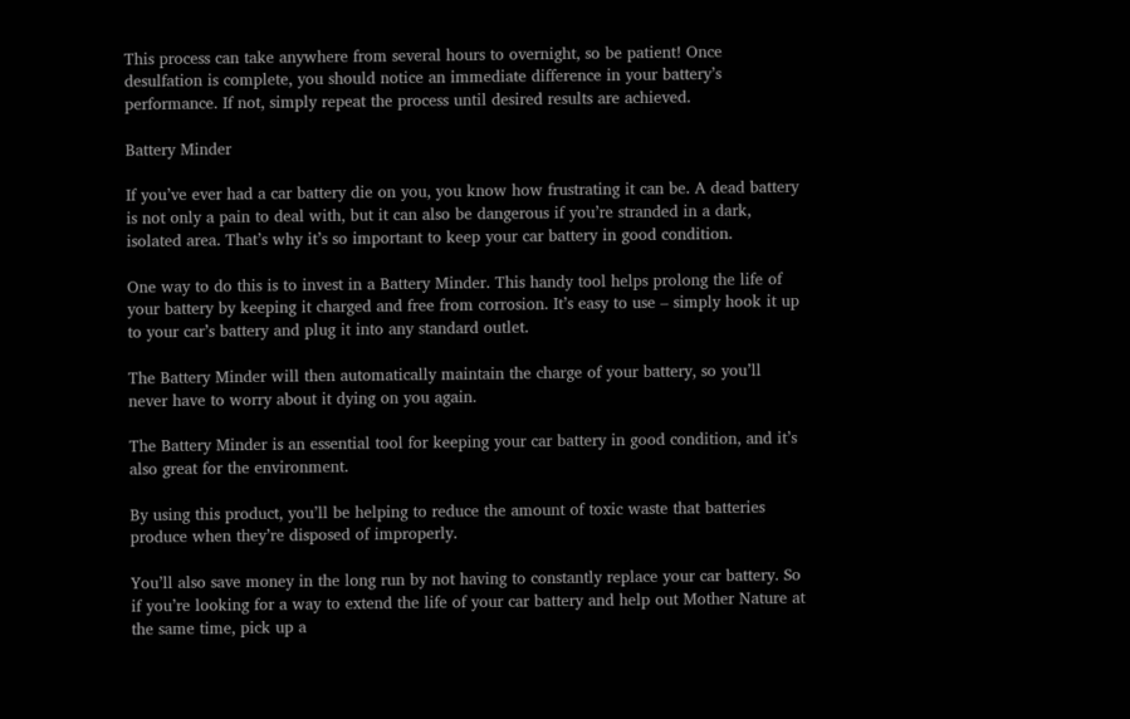This process can take anywhere from several hours to overnight, so be patient! Once desulfation is complete, you should notice an immediate difference in your battery’s performance. If not, simply repeat the process until desired results are achieved.

Battery Minder

If you’ve ever had a car battery die on you, you know how frustrating it can be. A dead battery is not only a pain to deal with, but it can also be dangerous if you’re stranded in a dark, isolated area. That’s why it’s so important to keep your car battery in good condition.

One way to do this is to invest in a Battery Minder. This handy tool helps prolong the life of your battery by keeping it charged and free from corrosion. It’s easy to use – simply hook it up to your car’s battery and plug it into any standard outlet.

The Battery Minder will then automatically maintain the charge of your battery, so you’ll never have to worry about it dying on you again.

The Battery Minder is an essential tool for keeping your car battery in good condition, and it’s also great for the environment.

By using this product, you’ll be helping to reduce the amount of toxic waste that batteries produce when they’re disposed of improperly.

You’ll also save money in the long run by not having to constantly replace your car battery. So if you’re looking for a way to extend the life of your car battery and help out Mother Nature at the same time, pick up a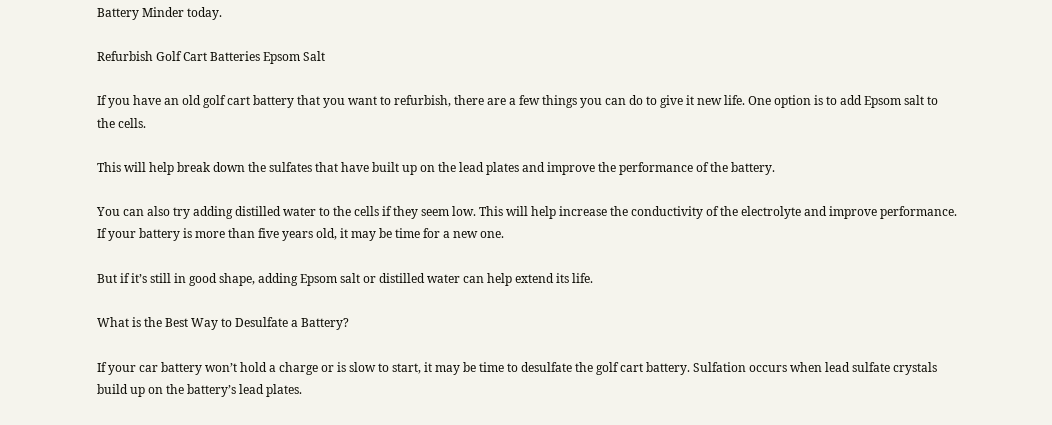Battery Minder today.

Refurbish Golf Cart Batteries Epsom Salt

If you have an old golf cart battery that you want to refurbish, there are a few things you can do to give it new life. One option is to add Epsom salt to the cells.

This will help break down the sulfates that have built up on the lead plates and improve the performance of the battery.

You can also try adding distilled water to the cells if they seem low. This will help increase the conductivity of the electrolyte and improve performance. If your battery is more than five years old, it may be time for a new one.

But if it’s still in good shape, adding Epsom salt or distilled water can help extend its life.

What is the Best Way to Desulfate a Battery?

If your car battery won’t hold a charge or is slow to start, it may be time to desulfate the golf cart battery. Sulfation occurs when lead sulfate crystals build up on the battery’s lead plates.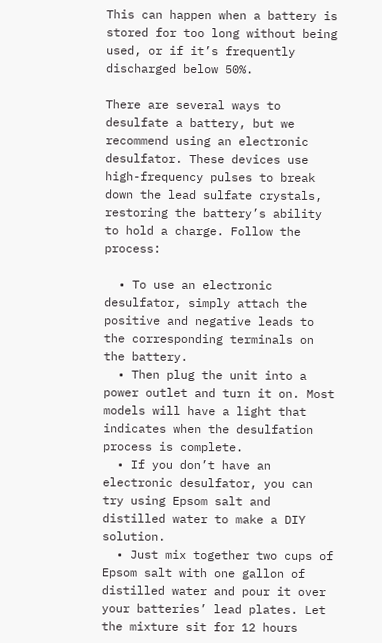This can happen when a battery is stored for too long without being used, or if it’s frequently discharged below 50%.

There are several ways to desulfate a battery, but we recommend using an electronic desulfator. These devices use high-frequency pulses to break down the lead sulfate crystals, restoring the battery’s ability to hold a charge. Follow the process:

  • To use an electronic desulfator, simply attach the positive and negative leads to the corresponding terminals on the battery.
  • Then plug the unit into a power outlet and turn it on. Most models will have a light that indicates when the desulfation process is complete.
  • If you don’t have an electronic desulfator, you can try using Epsom salt and distilled water to make a DIY solution.
  • Just mix together two cups of Epsom salt with one gallon of distilled water and pour it over your batteries’ lead plates. Let the mixture sit for 12 hours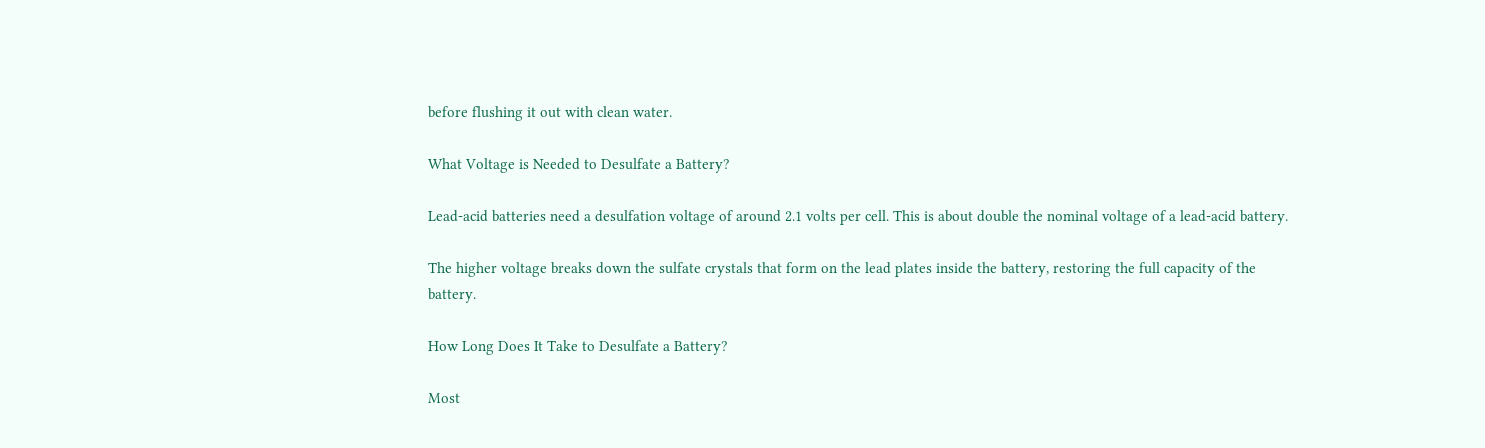before flushing it out with clean water.

What Voltage is Needed to Desulfate a Battery?

Lead-acid batteries need a desulfation voltage of around 2.1 volts per cell. This is about double the nominal voltage of a lead-acid battery.

The higher voltage breaks down the sulfate crystals that form on the lead plates inside the battery, restoring the full capacity of the battery.

How Long Does It Take to Desulfate a Battery?

Most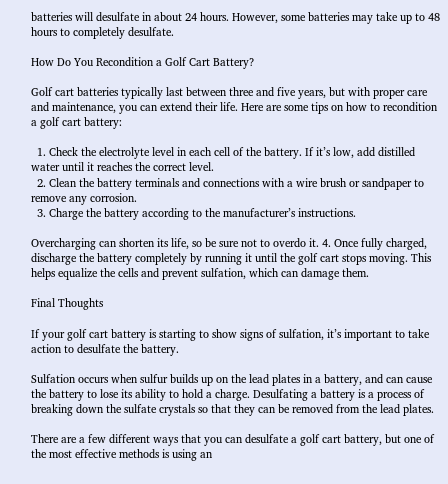batteries will desulfate in about 24 hours. However, some batteries may take up to 48 hours to completely desulfate.

How Do You Recondition a Golf Cart Battery?

Golf cart batteries typically last between three and five years, but with proper care and maintenance, you can extend their life. Here are some tips on how to recondition a golf cart battery:

  1. Check the electrolyte level in each cell of the battery. If it’s low, add distilled water until it reaches the correct level.
  2. Clean the battery terminals and connections with a wire brush or sandpaper to remove any corrosion.
  3. Charge the battery according to the manufacturer’s instructions.

Overcharging can shorten its life, so be sure not to overdo it. 4. Once fully charged, discharge the battery completely by running it until the golf cart stops moving. This helps equalize the cells and prevent sulfation, which can damage them.

Final Thoughts

If your golf cart battery is starting to show signs of sulfation, it’s important to take action to desulfate the battery.

Sulfation occurs when sulfur builds up on the lead plates in a battery, and can cause the battery to lose its ability to hold a charge. Desulfating a battery is a process of breaking down the sulfate crystals so that they can be removed from the lead plates.

There are a few different ways that you can desulfate a golf cart battery, but one of the most effective methods is using an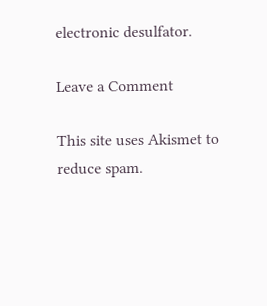electronic desulfator.

Leave a Comment

This site uses Akismet to reduce spam.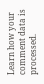Learn how your comment data is processed.